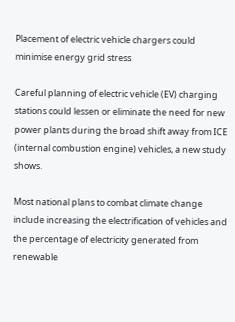Placement of electric vehicle chargers could minimise energy grid stress

Careful planning of electric vehicle (EV) charging stations could lessen or eliminate the need for new power plants during the broad shift away from ICE (internal combustion engine) vehicles, a new study shows.

Most national plans to combat climate change include increasing the electrification of vehicles and the percentage of electricity generated from renewable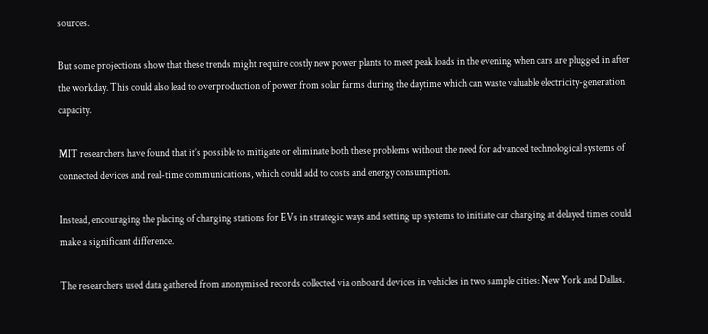sources.

But some projections show that these trends might require costly new power plants to meet peak loads in the evening when cars are plugged in after the workday. This could also lead to overproduction of power from solar farms during the daytime which can waste valuable electricity-generation capacity.

MIT researchers have found that it’s possible to mitigate or eliminate both these problems without the need for advanced technological systems of connected devices and real-time communications, which could add to costs and energy consumption.

Instead, encouraging the placing of charging stations for EVs in strategic ways and setting up systems to initiate car charging at delayed times could make a significant difference.

The researchers used data gathered from anonymised records collected via onboard devices in vehicles in two sample cities: New York and Dallas.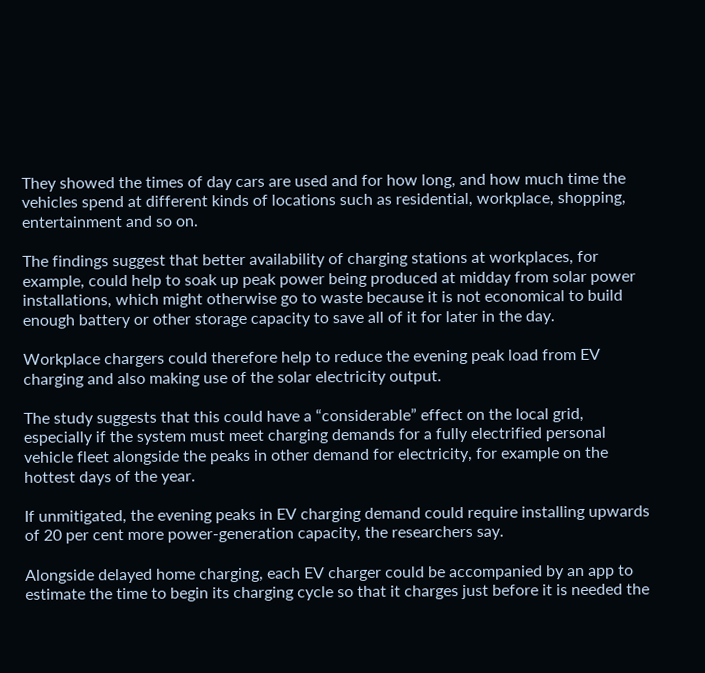They showed the times of day cars are used and for how long, and how much time the vehicles spend at different kinds of locations such as residential, workplace, shopping, entertainment and so on.

The findings suggest that better availability of charging stations at workplaces, for example, could help to soak up peak power being produced at midday from solar power installations, which might otherwise go to waste because it is not economical to build enough battery or other storage capacity to save all of it for later in the day.

Workplace chargers could therefore help to reduce the evening peak load from EV charging and also making use of the solar electricity output.

The study suggests that this could have a “considerable” effect on the local grid, especially if the system must meet charging demands for a fully electrified personal vehicle fleet alongside the peaks in other demand for electricity, for example on the hottest days of the year.

If unmitigated, the evening peaks in EV charging demand could require installing upwards of 20 per cent more power-generation capacity, the researchers say.

Alongside delayed home charging, each EV charger could be accompanied by an app to estimate the time to begin its charging cycle so that it charges just before it is needed the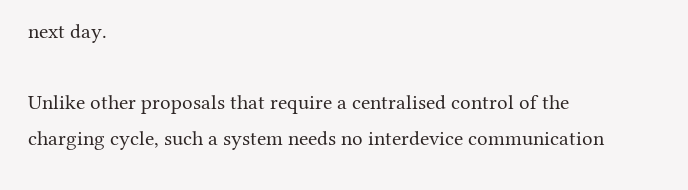next day.

Unlike other proposals that require a centralised control of the charging cycle, such a system needs no interdevice communication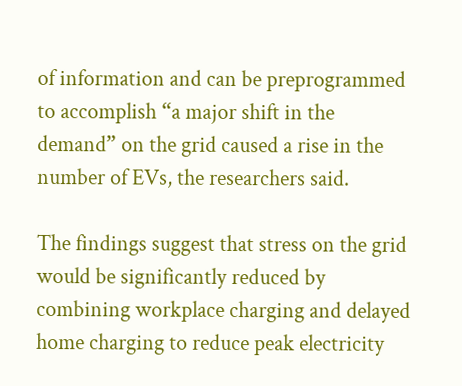of information and can be preprogrammed to accomplish “a major shift in the demand” on the grid caused a rise in the number of EVs, the researchers said.

The findings suggest that stress on the grid would be significantly reduced by combining workplace charging and delayed home charging to reduce peak electricity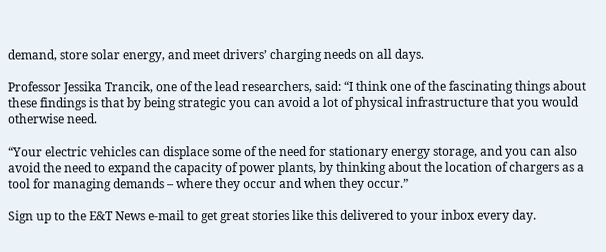demand, store solar energy, and meet drivers’ charging needs on all days.

Professor Jessika Trancik, one of the lead researchers, said: “I think one of the fascinating things about these findings is that by being strategic you can avoid a lot of physical infrastructure that you would otherwise need.

“Your electric vehicles can displace some of the need for stationary energy storage, and you can also avoid the need to expand the capacity of power plants, by thinking about the location of chargers as a tool for managing demands – where they occur and when they occur.”

Sign up to the E&T News e-mail to get great stories like this delivered to your inbox every day.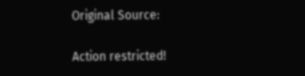Original Source:

Action restricted!